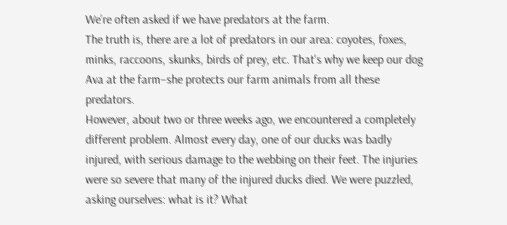We’re often asked if we have predators at the farm.
The truth is, there are a lot of predators in our area: coyotes, foxes, minks, raccoons, skunks, birds of prey, etc. That's why we keep our dog Ava at the farm–she protects our farm animals from all these predators.
However, about two or three weeks ago, we encountered a completely different problem. Almost every day, one of our ducks was badly injured, with serious damage to the webbing on their feet. The injuries were so severe that many of the injured ducks died. We were puzzled, asking ourselves: what is it? What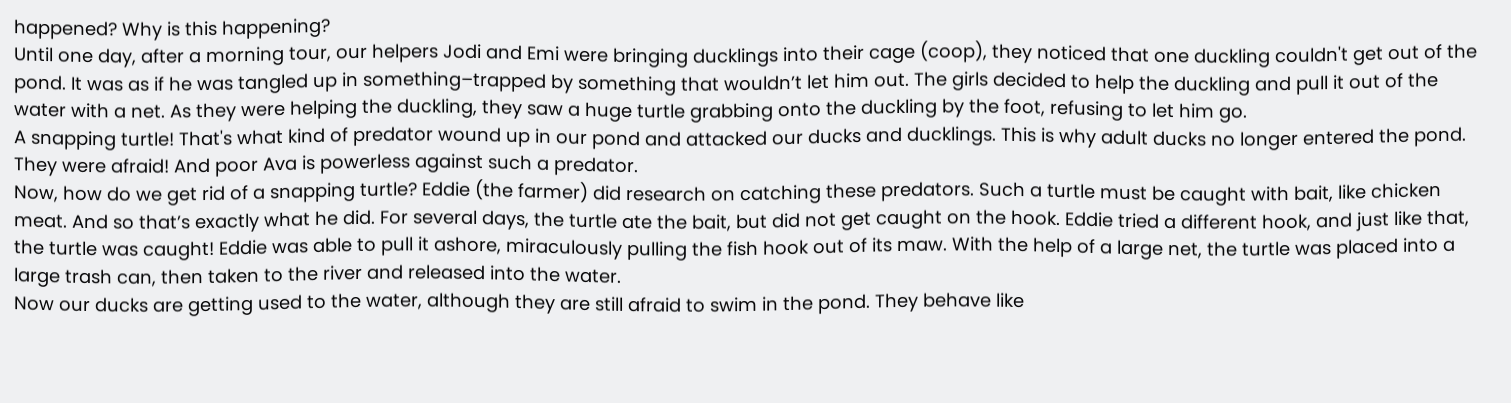happened? Why is this happening?
Until one day, after a morning tour, our helpers Jodi and Emi were bringing ducklings into their cage (coop), they noticed that one duckling couldn't get out of the pond. It was as if he was tangled up in something–trapped by something that wouldn’t let him out. The girls decided to help the duckling and pull it out of the water with a net. As they were helping the duckling, they saw a huge turtle grabbing onto the duckling by the foot, refusing to let him go.
A snapping turtle! That's what kind of predator wound up in our pond and attacked our ducks and ducklings. This is why adult ducks no longer entered the pond. They were afraid! And poor Ava is powerless against such a predator.
Now, how do we get rid of a snapping turtle? Eddie (the farmer) did research on catching these predators. Such a turtle must be caught with bait, like chicken meat. And so that’s exactly what he did. For several days, the turtle ate the bait, but did not get caught on the hook. Eddie tried a different hook, and just like that, the turtle was caught! Eddie was able to pull it ashore, miraculously pulling the fish hook out of its maw. With the help of a large net, the turtle was placed into a large trash can, then taken to the river and released into the water.
Now our ducks are getting used to the water, although they are still afraid to swim in the pond. They behave like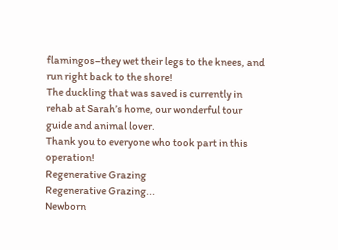flamingos–they wet their legs to the knees, and run right back to the shore!
The duckling that was saved is currently in rehab at Sarah’s home, our wonderful tour guide and animal lover.
Thank you to everyone who took part in this operation!
Regenerative Grazing
Regenerative Grazing...
Newborn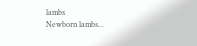lambs
Newborn lambs...